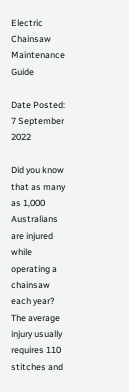Electric Chainsaw Maintenance Guide

Date Posted: 7 September 2022

Did you know that as many as 1,000 Australians are injured while operating a chainsaw each year? The average injury usually requires 110 stitches and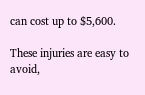can cost up to $5,600.

These injuries are easy to avoid,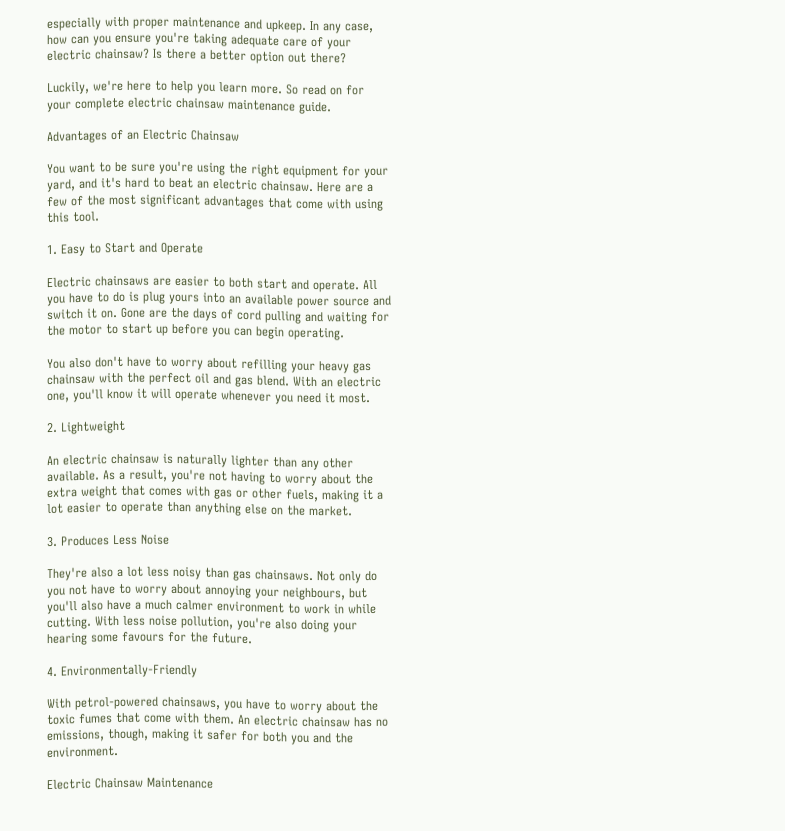especially with proper maintenance and upkeep. In any case, how can you ensure you're taking adequate care of your electric chainsaw? Is there a better option out there?

Luckily, we're here to help you learn more. So read on for your complete electric chainsaw maintenance guide.

Advantages of an Electric Chainsaw

You want to be sure you're using the right equipment for your yard, and it's hard to beat an electric chainsaw. Here are a few of the most significant advantages that come with using this tool.

1. Easy to Start and Operate

Electric chainsaws are easier to both start and operate. All you have to do is plug yours into an available power source and switch it on. Gone are the days of cord pulling and waiting for the motor to start up before you can begin operating.

You also don't have to worry about refilling your heavy gas chainsaw with the perfect oil and gas blend. With an electric one, you'll know it will operate whenever you need it most.

2. Lightweight

An electric chainsaw is naturally lighter than any other available. As a result, you're not having to worry about the extra weight that comes with gas or other fuels, making it a lot easier to operate than anything else on the market.

3. Produces Less Noise

They're also a lot less noisy than gas chainsaws. Not only do you not have to worry about annoying your neighbours, but you'll also have a much calmer environment to work in while cutting. With less noise pollution, you're also doing your hearing some favours for the future.

4. Environmentally-Friendly

With petrol-powered chainsaws, you have to worry about the toxic fumes that come with them. An electric chainsaw has no emissions, though, making it safer for both you and the environment.

Electric Chainsaw Maintenance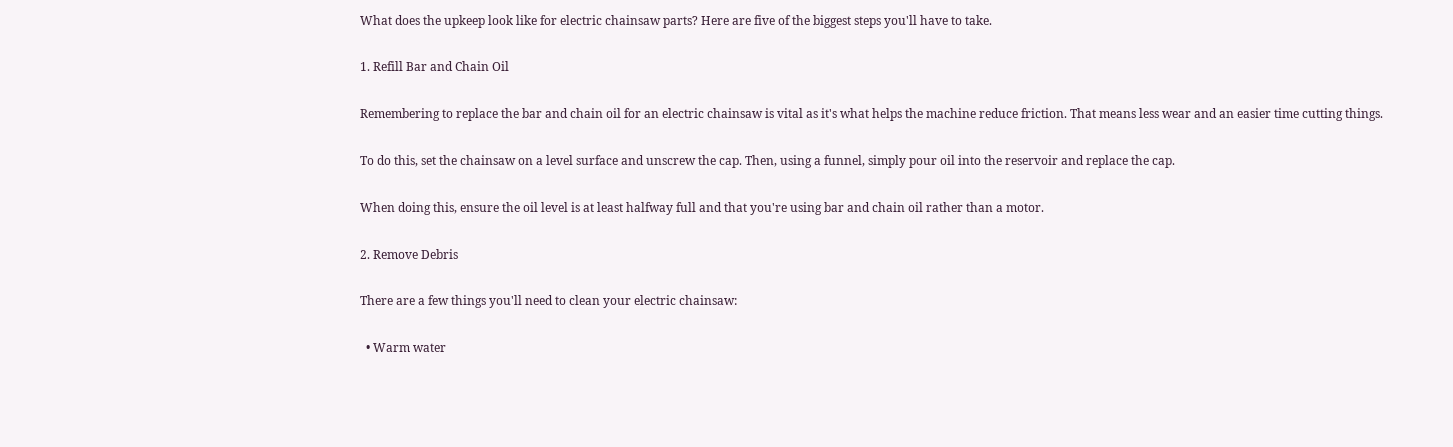What does the upkeep look like for electric chainsaw parts? Here are five of the biggest steps you'll have to take.

1. Refill Bar and Chain Oil

Remembering to replace the bar and chain oil for an electric chainsaw is vital as it's what helps the machine reduce friction. That means less wear and an easier time cutting things.

To do this, set the chainsaw on a level surface and unscrew the cap. Then, using a funnel, simply pour oil into the reservoir and replace the cap.

When doing this, ensure the oil level is at least halfway full and that you're using bar and chain oil rather than a motor.

2. Remove Debris

There are a few things you'll need to clean your electric chainsaw:

  • Warm water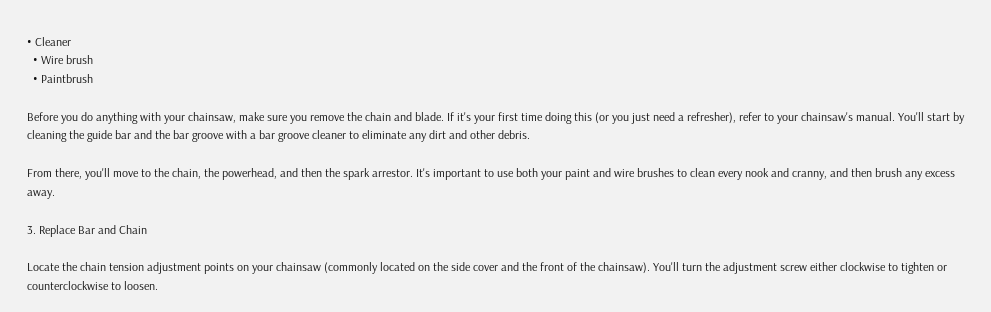• Cleaner
  • Wire brush
  • Paintbrush

Before you do anything with your chainsaw, make sure you remove the chain and blade. If it's your first time doing this (or you just need a refresher), refer to your chainsaw's manual. You'll start by cleaning the guide bar and the bar groove with a bar groove cleaner to eliminate any dirt and other debris.

From there, you'll move to the chain, the powerhead, and then the spark arrestor. It's important to use both your paint and wire brushes to clean every nook and cranny, and then brush any excess away.

3. Replace Bar and Chain

Locate the chain tension adjustment points on your chainsaw (commonly located on the side cover and the front of the chainsaw). You'll turn the adjustment screw either clockwise to tighten or counterclockwise to loosen.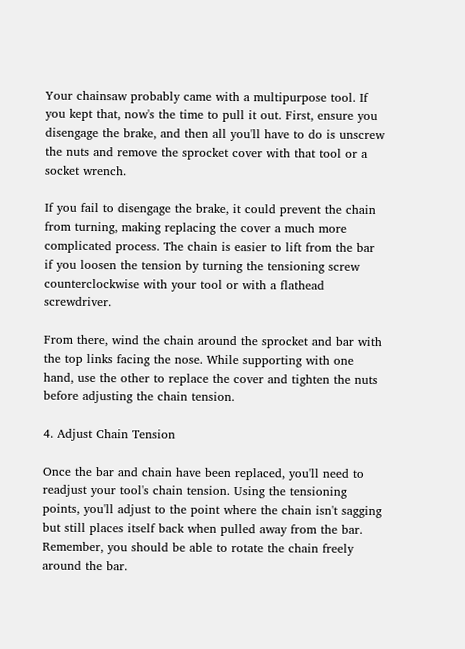Your chainsaw probably came with a multipurpose tool. If you kept that, now's the time to pull it out. First, ensure you disengage the brake, and then all you'll have to do is unscrew the nuts and remove the sprocket cover with that tool or a socket wrench.

If you fail to disengage the brake, it could prevent the chain from turning, making replacing the cover a much more complicated process. The chain is easier to lift from the bar if you loosen the tension by turning the tensioning screw counterclockwise with your tool or with a flathead screwdriver.

From there, wind the chain around the sprocket and bar with the top links facing the nose. While supporting with one hand, use the other to replace the cover and tighten the nuts before adjusting the chain tension.

4. Adjust Chain Tension

Once the bar and chain have been replaced, you'll need to readjust your tool's chain tension. Using the tensioning points, you'll adjust to the point where the chain isn't sagging but still places itself back when pulled away from the bar. Remember, you should be able to rotate the chain freely around the bar.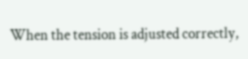When the tension is adjusted correctly,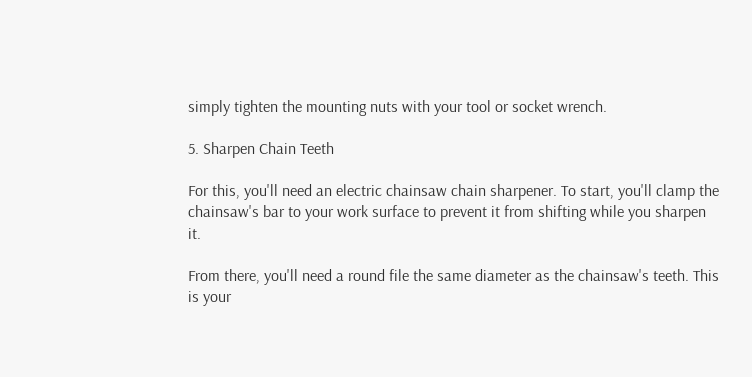simply tighten the mounting nuts with your tool or socket wrench.

5. Sharpen Chain Teeth

For this, you'll need an electric chainsaw chain sharpener. To start, you'll clamp the chainsaw's bar to your work surface to prevent it from shifting while you sharpen it.

From there, you'll need a round file the same diameter as the chainsaw's teeth. This is your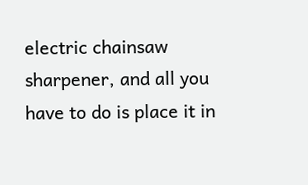electric chainsaw sharpener, and all you have to do is place it in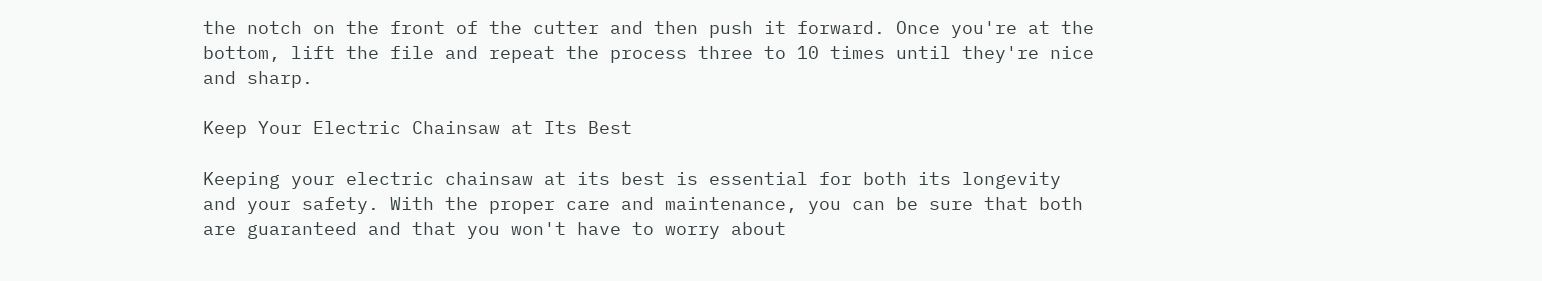the notch on the front of the cutter and then push it forward. Once you're at the bottom, lift the file and repeat the process three to 10 times until they're nice and sharp.

Keep Your Electric Chainsaw at Its Best

Keeping your electric chainsaw at its best is essential for both its longevity and your safety. With the proper care and maintenance, you can be sure that both are guaranteed and that you won't have to worry about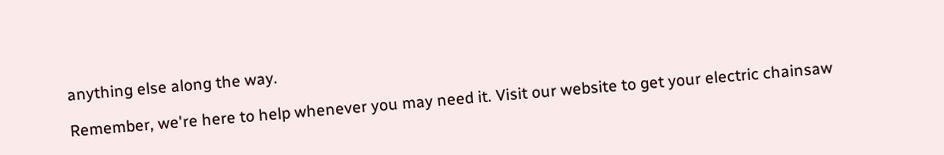anything else along the way.

Remember, we're here to help whenever you may need it. Visit our website to get your electric chainsaw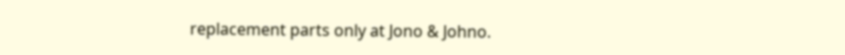replacement parts only at Jono & Johno.